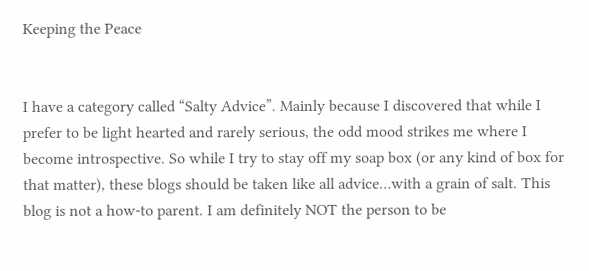Keeping the Peace


I have a category called “Salty Advice”. Mainly because I discovered that while I prefer to be light hearted and rarely serious, the odd mood strikes me where I become introspective. So while I try to stay off my soap box (or any kind of box for that matter), these blogs should be taken like all advice…with a grain of salt. This blog is not a how-to parent. I am definitely NOT the person to be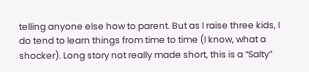telling anyone else how to parent. But as I raise three kids, I do tend to learn things from time to time (I know, what a shocker). Long story not really made short, this is a “Salty”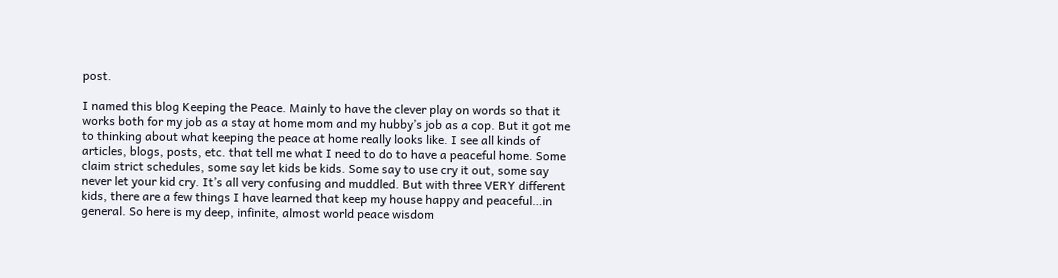post.

I named this blog Keeping the Peace. Mainly to have the clever play on words so that it works both for my job as a stay at home mom and my hubby’s job as a cop. But it got me to thinking about what keeping the peace at home really looks like. I see all kinds of articles, blogs, posts, etc. that tell me what I need to do to have a peaceful home. Some claim strict schedules, some say let kids be kids. Some say to use cry it out, some say never let your kid cry. It’s all very confusing and muddled. But with three VERY different kids, there are a few things I have learned that keep my house happy and peaceful…in general. So here is my deep, infinite, almost world peace wisdom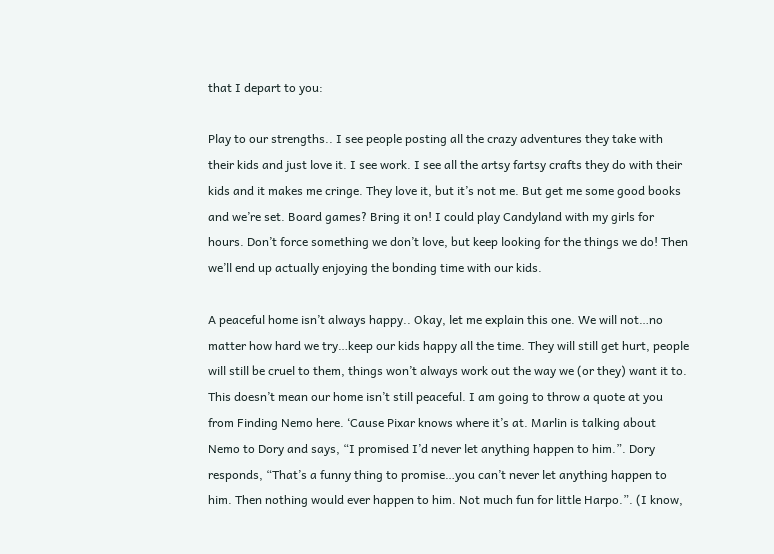that I depart to you:

Play to our strengths.. I see people posting all the crazy adventures they take with their kids and just love it. I see work. I see all the artsy fartsy crafts they do with their kids and it makes me cringe. They love it, but it’s not me. But get me some good books and we’re set. Board games? Bring it on! I could play Candyland with my girls for hours. Don’t force something we don’t love, but keep looking for the things we do! Then we’ll end up actually enjoying the bonding time with our kids.

A peaceful home isn’t always happy.. Okay, let me explain this one. We will not…no matter how hard we try…keep our kids happy all the time. They will still get hurt, people will still be cruel to them, things won’t always work out the way we (or they) want it to. This doesn’t mean our home isn’t still peaceful. I am going to throw a quote at you from Finding Nemo here. ‘Cause Pixar knows where it’s at. Marlin is talking about Nemo to Dory and says, “I promised I’d never let anything happen to him.”. Dory responds, “That’s a funny thing to promise…you can’t never let anything happen to him. Then nothing would ever happen to him. Not much fun for little Harpo.”. (I know,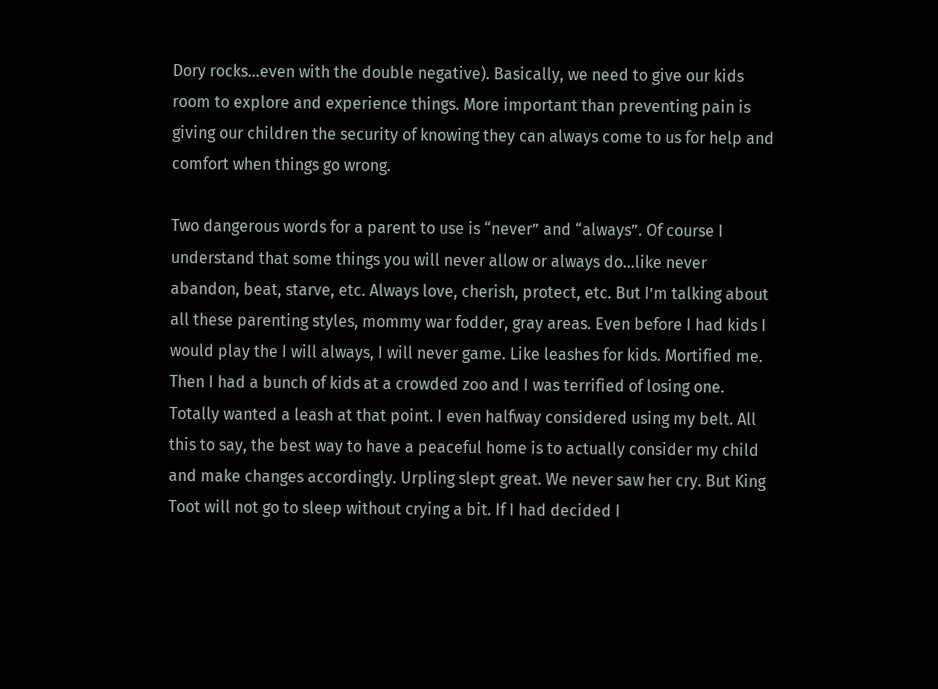Dory rocks…even with the double negative). Basically, we need to give our kids room to explore and experience things. More important than preventing pain is giving our children the security of knowing they can always come to us for help and comfort when things go wrong.

Two dangerous words for a parent to use is “never” and “always”. Of course I understand that some things you will never allow or always do…like never abandon, beat, starve, etc. Always love, cherish, protect, etc. But I’m talking about all these parenting styles, mommy war fodder, gray areas. Even before I had kids I would play the I will always, I will never game. Like leashes for kids. Mortified me. Then I had a bunch of kids at a crowded zoo and I was terrified of losing one. Totally wanted a leash at that point. I even halfway considered using my belt. All this to say, the best way to have a peaceful home is to actually consider my child and make changes accordingly. Urpling slept great. We never saw her cry. But King Toot will not go to sleep without crying a bit. If I had decided I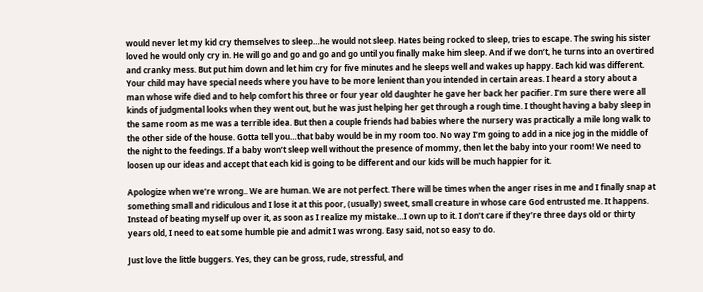would never let my kid cry themselves to sleep…he would not sleep. Hates being rocked to sleep, tries to escape. The swing his sister loved he would only cry in. He will go and go and go and go until you finally make him sleep. And if we don’t, he turns into an overtired and cranky mess. But put him down and let him cry for five minutes and he sleeps well and wakes up happy. Each kid was different. Your child may have special needs where you have to be more lenient than you intended in certain areas. I heard a story about a man whose wife died and to help comfort his three or four year old daughter he gave her back her pacifier. I’m sure there were all kinds of judgmental looks when they went out, but he was just helping her get through a rough time. I thought having a baby sleep in the same room as me was a terrible idea. But then a couple friends had babies where the nursery was practically a mile long walk to the other side of the house. Gotta tell you…that baby would be in my room too. No way I’m going to add in a nice jog in the middle of the night to the feedings. If a baby won’t sleep well without the presence of mommy, then let the baby into your room! We need to loosen up our ideas and accept that each kid is going to be different and our kids will be much happier for it.

Apologize when we’re wrong.. We are human. We are not perfect. There will be times when the anger rises in me and I finally snap at something small and ridiculous and I lose it at this poor, (usually) sweet, small creature in whose care God entrusted me. It happens. Instead of beating myself up over it, as soon as I realize my mistake…I own up to it. I don’t care if they’re three days old or thirty years old, I need to eat some humble pie and admit I was wrong. Easy said, not so easy to do.

Just love the little buggers. Yes, they can be gross, rude, stressful, and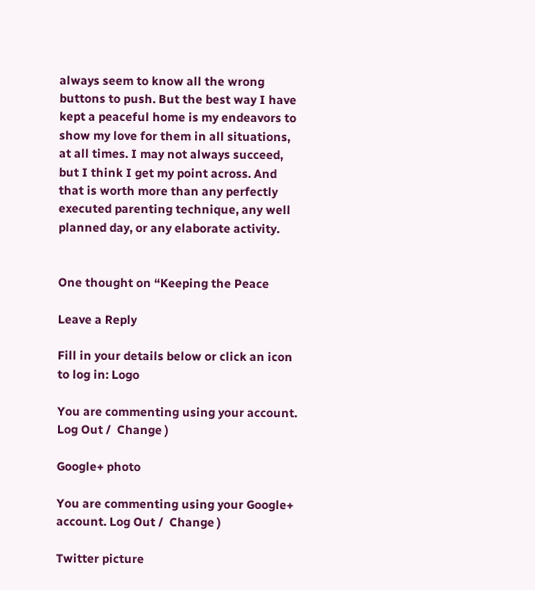always seem to know all the wrong buttons to push. But the best way I have kept a peaceful home is my endeavors to show my love for them in all situations, at all times. I may not always succeed, but I think I get my point across. And that is worth more than any perfectly executed parenting technique, any well planned day, or any elaborate activity.


One thought on “Keeping the Peace

Leave a Reply

Fill in your details below or click an icon to log in: Logo

You are commenting using your account. Log Out /  Change )

Google+ photo

You are commenting using your Google+ account. Log Out /  Change )

Twitter picture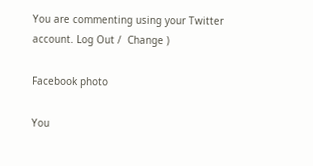You are commenting using your Twitter account. Log Out /  Change )

Facebook photo

You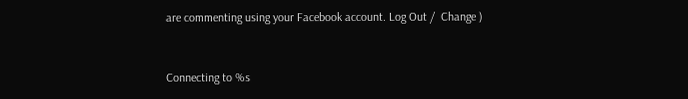are commenting using your Facebook account. Log Out /  Change )


Connecting to %s